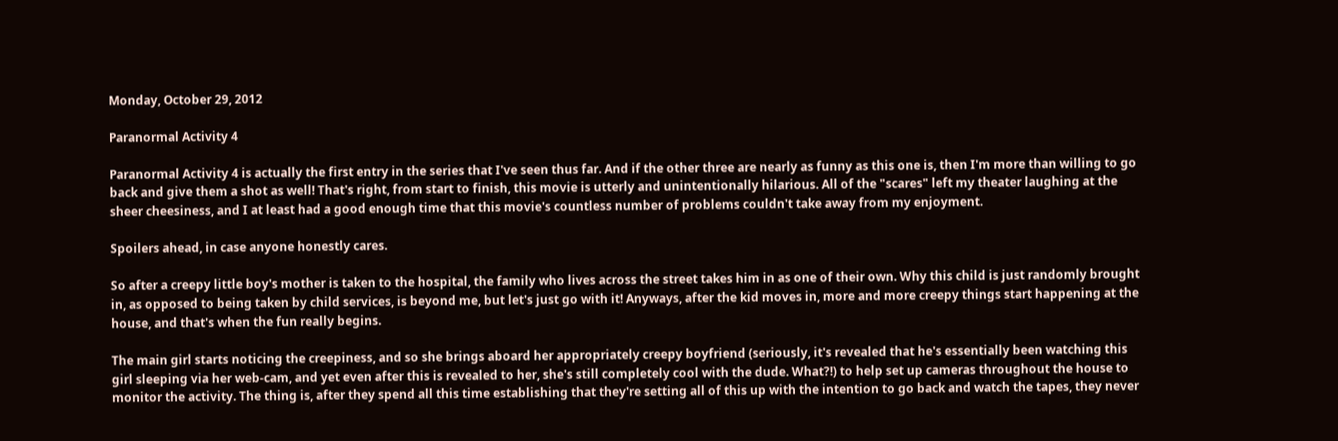Monday, October 29, 2012

Paranormal Activity 4

Paranormal Activity 4 is actually the first entry in the series that I've seen thus far. And if the other three are nearly as funny as this one is, then I'm more than willing to go back and give them a shot as well! That's right, from start to finish, this movie is utterly and unintentionally hilarious. All of the "scares" left my theater laughing at the sheer cheesiness, and I at least had a good enough time that this movie's countless number of problems couldn't take away from my enjoyment.

Spoilers ahead, in case anyone honestly cares.

So after a creepy little boy's mother is taken to the hospital, the family who lives across the street takes him in as one of their own. Why this child is just randomly brought in, as opposed to being taken by child services, is beyond me, but let's just go with it! Anyways, after the kid moves in, more and more creepy things start happening at the house, and that's when the fun really begins.

The main girl starts noticing the creepiness, and so she brings aboard her appropriately creepy boyfriend (seriously, it's revealed that he's essentially been watching this girl sleeping via her web-cam, and yet even after this is revealed to her, she's still completely cool with the dude. What?!) to help set up cameras throughout the house to monitor the activity. The thing is, after they spend all this time establishing that they're setting all of this up with the intention to go back and watch the tapes, they never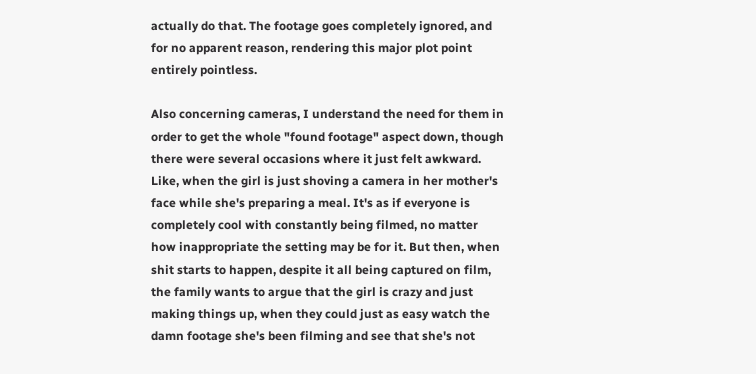actually do that. The footage goes completely ignored, and for no apparent reason, rendering this major plot point entirely pointless.

Also concerning cameras, I understand the need for them in order to get the whole "found footage" aspect down, though there were several occasions where it just felt awkward. Like, when the girl is just shoving a camera in her mother's face while she's preparing a meal. It's as if everyone is completely cool with constantly being filmed, no matter how inappropriate the setting may be for it. But then, when shit starts to happen, despite it all being captured on film, the family wants to argue that the girl is crazy and just making things up, when they could just as easy watch the damn footage she's been filming and see that she's not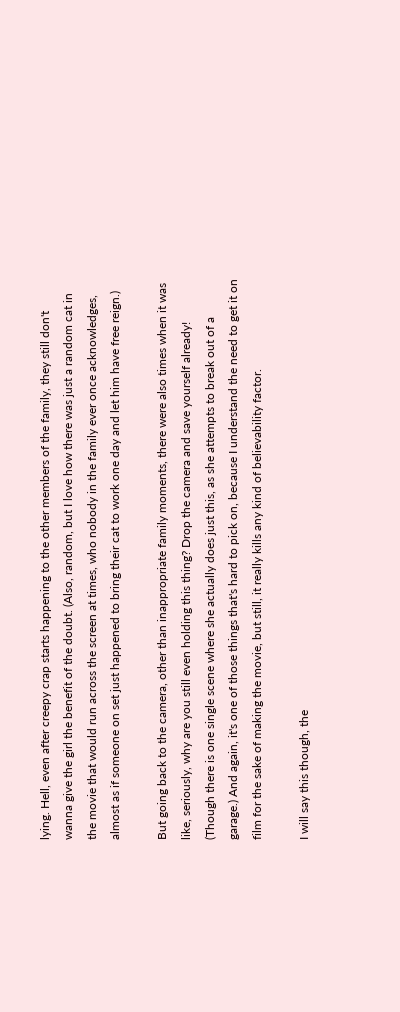lying. Hell, even after creepy crap starts happening to the other members of the family, they still don't wanna give the girl the benefit of the doubt. (Also, random, but I love how there was just a random cat in the movie that would run across the screen at times, who nobody in the family ever once acknowledges, almost as if someone on set just happened to bring their cat to work one day and let him have free reign.)

But going back to the camera, other than inappropriate family moments, there were also times when it was like, seriously, why are you still even holding this thing? Drop the camera and save yourself already! (Though there is one single scene where she actually does just this, as she attempts to break out of a garage.) And again, it's one of those things that's hard to pick on, because I understand the need to get it on film for the sake of making the movie, but still, it really kills any kind of believability factor.

I will say this though, the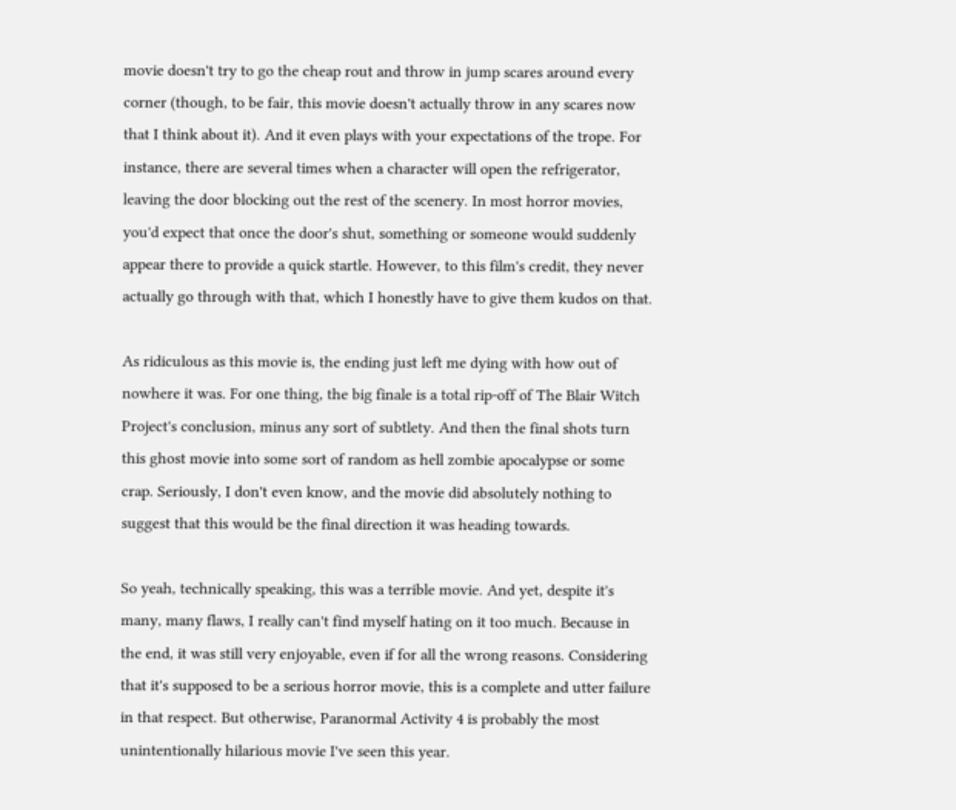movie doesn't try to go the cheap rout and throw in jump scares around every corner (though, to be fair, this movie doesn't actually throw in any scares now that I think about it). And it even plays with your expectations of the trope. For instance, there are several times when a character will open the refrigerator, leaving the door blocking out the rest of the scenery. In most horror movies, you'd expect that once the door's shut, something or someone would suddenly appear there to provide a quick startle. However, to this film's credit, they never actually go through with that, which I honestly have to give them kudos on that.

As ridiculous as this movie is, the ending just left me dying with how out of nowhere it was. For one thing, the big finale is a total rip-off of The Blair Witch Project's conclusion, minus any sort of subtlety. And then the final shots turn this ghost movie into some sort of random as hell zombie apocalypse or some crap. Seriously, I don't even know, and the movie did absolutely nothing to suggest that this would be the final direction it was heading towards.

So yeah, technically speaking, this was a terrible movie. And yet, despite it's many, many flaws, I really can't find myself hating on it too much. Because in the end, it was still very enjoyable, even if for all the wrong reasons. Considering that it's supposed to be a serious horror movie, this is a complete and utter failure in that respect. But otherwise, Paranormal Activity 4 is probably the most unintentionally hilarious movie I've seen this year.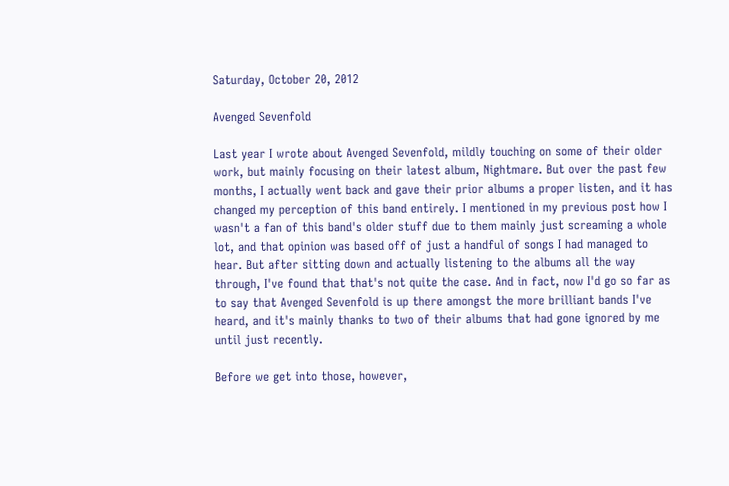Saturday, October 20, 2012

Avenged Sevenfold

Last year I wrote about Avenged Sevenfold, mildly touching on some of their older work, but mainly focusing on their latest album, Nightmare. But over the past few months, I actually went back and gave their prior albums a proper listen, and it has changed my perception of this band entirely. I mentioned in my previous post how I wasn't a fan of this band's older stuff due to them mainly just screaming a whole lot, and that opinion was based off of just a handful of songs I had managed to hear. But after sitting down and actually listening to the albums all the way through, I've found that that's not quite the case. And in fact, now I'd go so far as to say that Avenged Sevenfold is up there amongst the more brilliant bands I've heard, and it's mainly thanks to two of their albums that had gone ignored by me until just recently.

Before we get into those, however,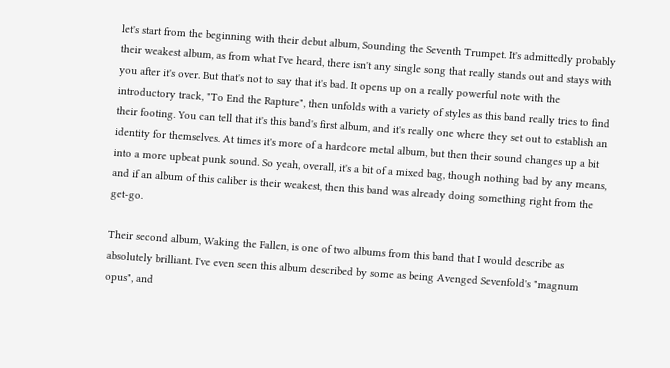let's start from the beginning with their debut album, Sounding the Seventh Trumpet. It's admittedly probably their weakest album, as from what I've heard, there isn't any single song that really stands out and stays with you after it's over. But that's not to say that it's bad. It opens up on a really powerful note with the introductory track, "To End the Rapture", then unfolds with a variety of styles as this band really tries to find their footing. You can tell that it's this band's first album, and it's really one where they set out to establish an identity for themselves. At times it's more of a hardcore metal album, but then their sound changes up a bit into a more upbeat punk sound. So yeah, overall, it's a bit of a mixed bag, though nothing bad by any means, and if an album of this caliber is their weakest, then this band was already doing something right from the get-go.

Their second album, Waking the Fallen, is one of two albums from this band that I would describe as absolutely brilliant. I've even seen this album described by some as being Avenged Sevenfold's "magnum opus", and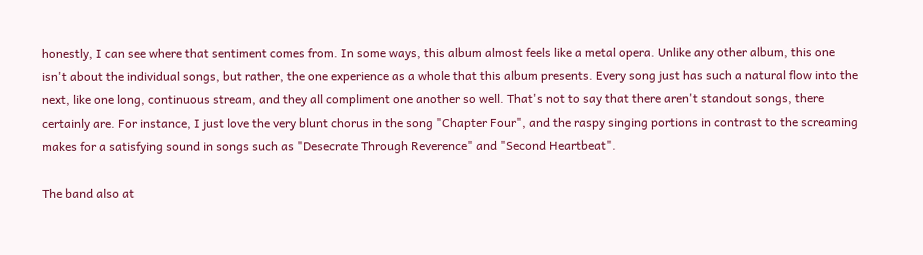honestly, I can see where that sentiment comes from. In some ways, this album almost feels like a metal opera. Unlike any other album, this one isn't about the individual songs, but rather, the one experience as a whole that this album presents. Every song just has such a natural flow into the next, like one long, continuous stream, and they all compliment one another so well. That's not to say that there aren't standout songs, there certainly are. For instance, I just love the very blunt chorus in the song "Chapter Four", and the raspy singing portions in contrast to the screaming makes for a satisfying sound in songs such as "Desecrate Through Reverence" and "Second Heartbeat".

The band also at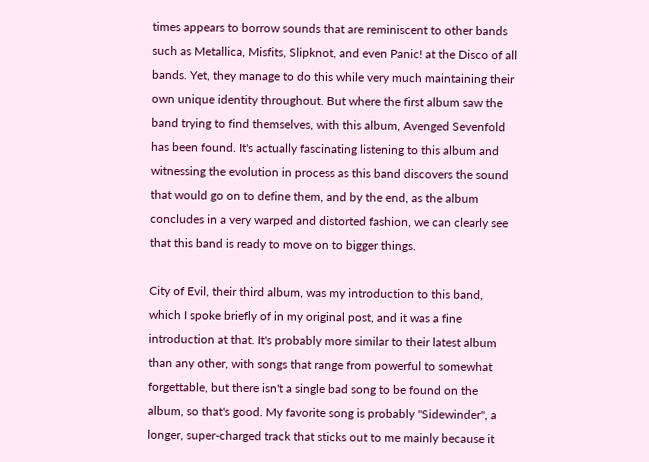times appears to borrow sounds that are reminiscent to other bands such as Metallica, Misfits, Slipknot, and even Panic! at the Disco of all bands. Yet, they manage to do this while very much maintaining their own unique identity throughout. But where the first album saw the band trying to find themselves, with this album, Avenged Sevenfold has been found. It's actually fascinating listening to this album and witnessing the evolution in process as this band discovers the sound that would go on to define them, and by the end, as the album concludes in a very warped and distorted fashion, we can clearly see that this band is ready to move on to bigger things.

City of Evil, their third album, was my introduction to this band, which I spoke briefly of in my original post, and it was a fine introduction at that. It's probably more similar to their latest album than any other, with songs that range from powerful to somewhat forgettable, but there isn't a single bad song to be found on the album, so that's good. My favorite song is probably "Sidewinder", a longer, super-charged track that sticks out to me mainly because it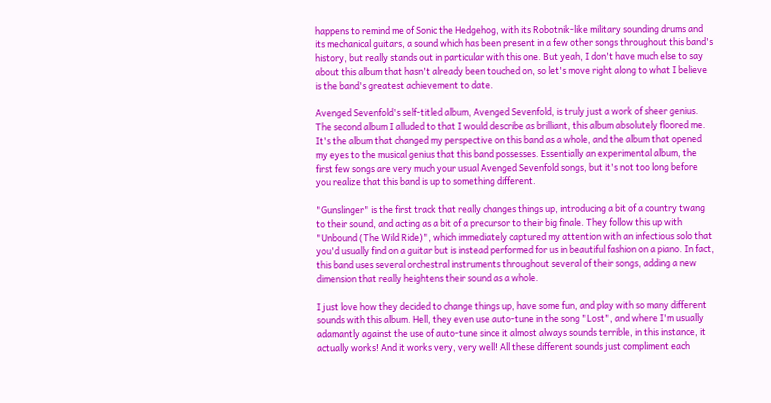happens to remind me of Sonic the Hedgehog, with its Robotnik-like military sounding drums and its mechanical guitars, a sound which has been present in a few other songs throughout this band's history, but really stands out in particular with this one. But yeah, I don't have much else to say about this album that hasn't already been touched on, so let's move right along to what I believe is the band's greatest achievement to date.

Avenged Sevenfold's self-titled album, Avenged Sevenfold, is truly just a work of sheer genius. The second album I alluded to that I would describe as brilliant, this album absolutely floored me. It's the album that changed my perspective on this band as a whole, and the album that opened my eyes to the musical genius that this band possesses. Essentially an experimental album, the first few songs are very much your usual Avenged Sevenfold songs, but it's not too long before you realize that this band is up to something different.

"Gunslinger" is the first track that really changes things up, introducing a bit of a country twang to their sound, and acting as a bit of a precursor to their big finale. They follow this up with "Unbound (The Wild Ride)", which immediately captured my attention with an infectious solo that you'd usually find on a guitar but is instead performed for us in beautiful fashion on a piano. In fact, this band uses several orchestral instruments throughout several of their songs, adding a new dimension that really heightens their sound as a whole.

I just love how they decided to change things up, have some fun, and play with so many different sounds with this album. Hell, they even use auto-tune in the song "Lost", and where I'm usually adamantly against the use of auto-tune since it almost always sounds terrible, in this instance, it actually works! And it works very, very well! All these different sounds just compliment each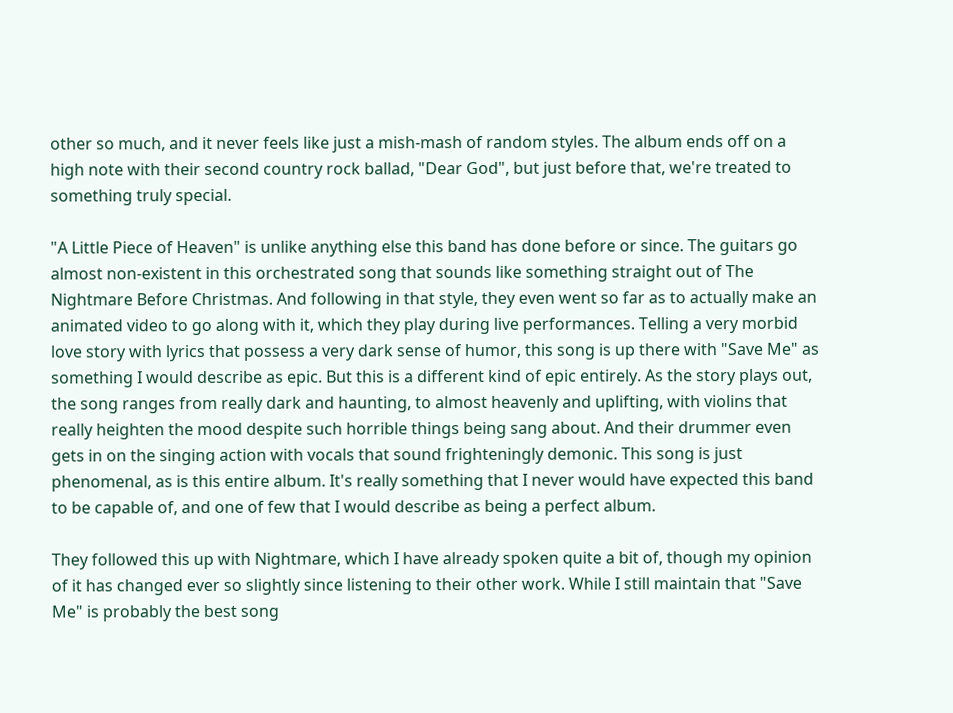other so much, and it never feels like just a mish-mash of random styles. The album ends off on a high note with their second country rock ballad, "Dear God", but just before that, we're treated to something truly special.

"A Little Piece of Heaven" is unlike anything else this band has done before or since. The guitars go almost non-existent in this orchestrated song that sounds like something straight out of The Nightmare Before Christmas. And following in that style, they even went so far as to actually make an animated video to go along with it, which they play during live performances. Telling a very morbid love story with lyrics that possess a very dark sense of humor, this song is up there with "Save Me" as something I would describe as epic. But this is a different kind of epic entirely. As the story plays out, the song ranges from really dark and haunting, to almost heavenly and uplifting, with violins that really heighten the mood despite such horrible things being sang about. And their drummer even gets in on the singing action with vocals that sound frighteningly demonic. This song is just phenomenal, as is this entire album. It's really something that I never would have expected this band to be capable of, and one of few that I would describe as being a perfect album.

They followed this up with Nightmare, which I have already spoken quite a bit of, though my opinion of it has changed ever so slightly since listening to their other work. While I still maintain that "Save Me" is probably the best song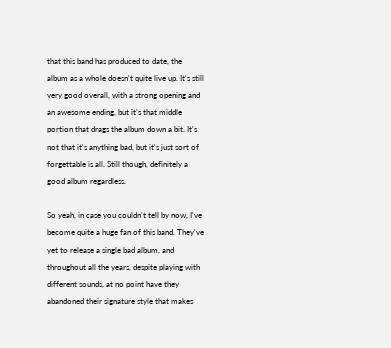that this band has produced to date, the album as a whole doesn't quite live up. It's still very good overall, with a strong opening and an awesome ending, but it's that middle portion that drags the album down a bit. It's not that it's anything bad, but it's just sort of forgettable is all. Still though, definitely a good album regardless.

So yeah, in case you couldn't tell by now, I've become quite a huge fan of this band. They've yet to release a single bad album, and throughout all the years, despite playing with different sounds, at no point have they abandoned their signature style that makes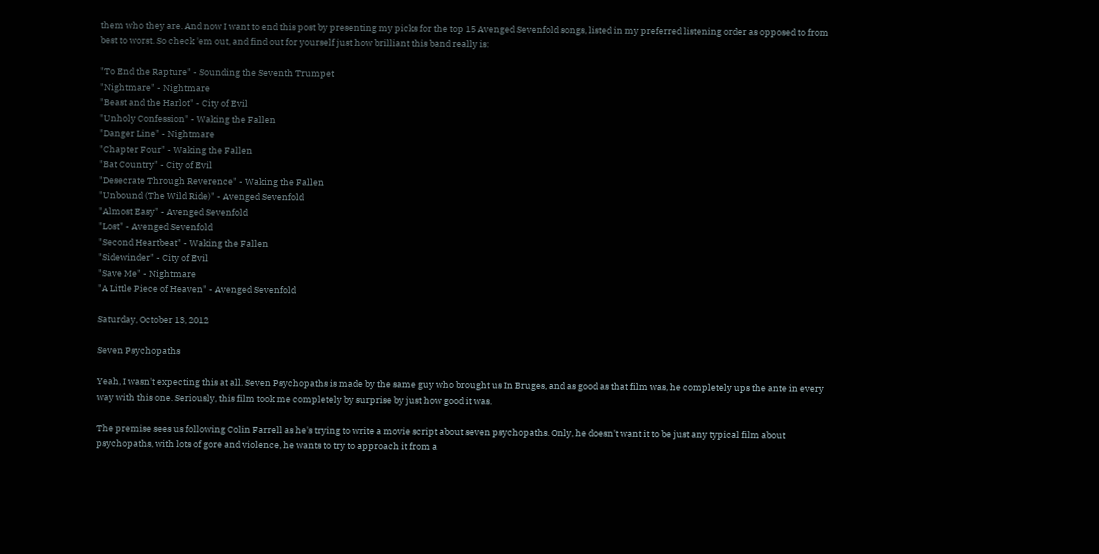them who they are. And now I want to end this post by presenting my picks for the top 15 Avenged Sevenfold songs, listed in my preferred listening order as opposed to from best to worst. So check 'em out, and find out for yourself just how brilliant this band really is:

"To End the Rapture" - Sounding the Seventh Trumpet
"Nightmare" - Nightmare
"Beast and the Harlot" - City of Evil
"Unholy Confession" - Waking the Fallen
"Danger Line" - Nightmare
"Chapter Four" - Waking the Fallen
"Bat Country" - City of Evil
"Desecrate Through Reverence" - Waking the Fallen
"Unbound (The Wild Ride)" - Avenged Sevenfold
"Almost Easy" - Avenged Sevenfold
"Lost" - Avenged Sevenfold
"Second Heartbeat" - Waking the Fallen
"Sidewinder" - City of Evil
"Save Me" - Nightmare
"A Little Piece of Heaven" - Avenged Sevenfold

Saturday, October 13, 2012

Seven Psychopaths

Yeah, I wasn't expecting this at all. Seven Psychopaths is made by the same guy who brought us In Bruges, and as good as that film was, he completely ups the ante in every way with this one. Seriously, this film took me completely by surprise by just how good it was.

The premise sees us following Colin Farrell as he's trying to write a movie script about seven psychopaths. Only, he doesn't want it to be just any typical film about psychopaths, with lots of gore and violence, he wants to try to approach it from a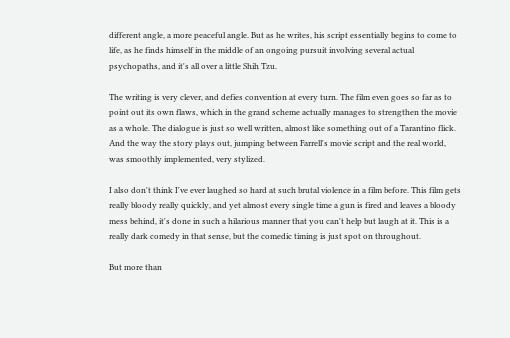different angle, a more peaceful angle. But as he writes, his script essentially begins to come to life, as he finds himself in the middle of an ongoing pursuit involving several actual psychopaths, and it's all over a little Shih Tzu.

The writing is very clever, and defies convention at every turn. The film even goes so far as to point out its own flaws, which in the grand scheme actually manages to strengthen the movie as a whole. The dialogue is just so well written, almost like something out of a Tarantino flick. And the way the story plays out, jumping between Farrell's movie script and the real world, was smoothly implemented, very stylized.

I also don't think I've ever laughed so hard at such brutal violence in a film before. This film gets really bloody really quickly, and yet almost every single time a gun is fired and leaves a bloody mess behind, it's done in such a hilarious manner that you can't help but laugh at it. This is a really dark comedy in that sense, but the comedic timing is just spot on throughout.

But more than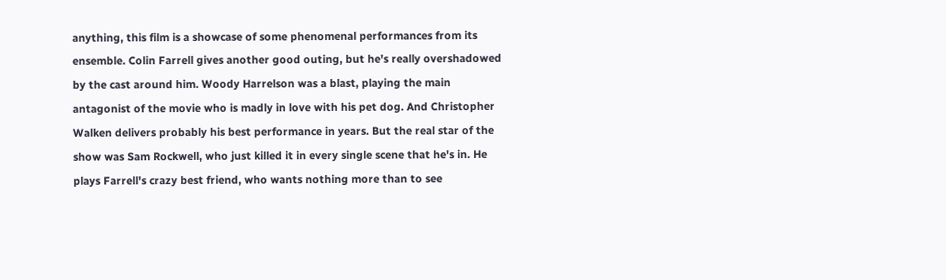anything, this film is a showcase of some phenomenal performances from its ensemble. Colin Farrell gives another good outing, but he's really overshadowed by the cast around him. Woody Harrelson was a blast, playing the main antagonist of the movie who is madly in love with his pet dog. And Christopher Walken delivers probably his best performance in years. But the real star of the show was Sam Rockwell, who just killed it in every single scene that he's in. He plays Farrell's crazy best friend, who wants nothing more than to see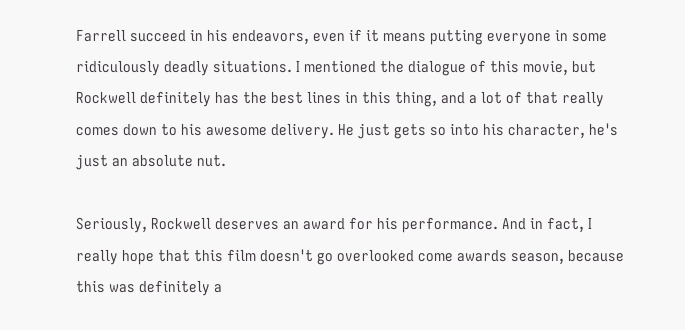Farrell succeed in his endeavors, even if it means putting everyone in some ridiculously deadly situations. I mentioned the dialogue of this movie, but Rockwell definitely has the best lines in this thing, and a lot of that really comes down to his awesome delivery. He just gets so into his character, he's just an absolute nut.

Seriously, Rockwell deserves an award for his performance. And in fact, I really hope that this film doesn't go overlooked come awards season, because this was definitely a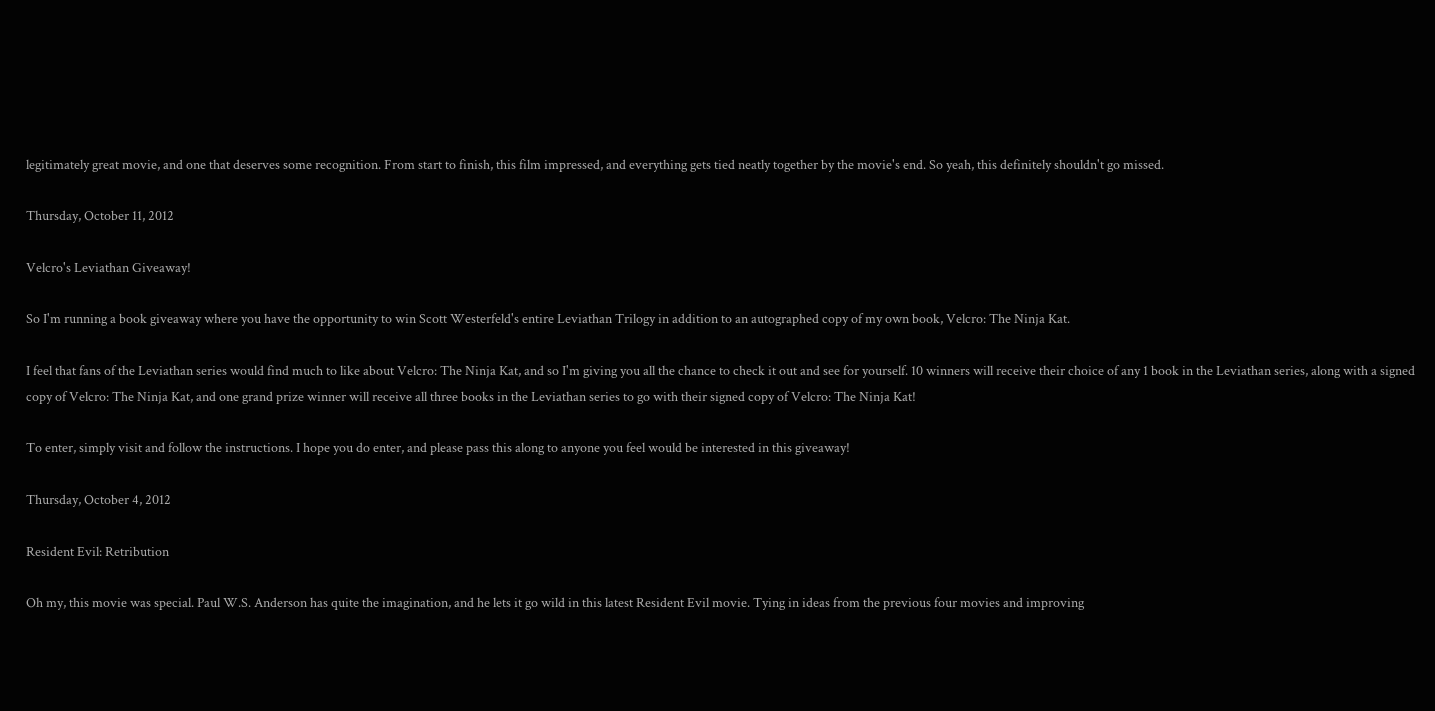legitimately great movie, and one that deserves some recognition. From start to finish, this film impressed, and everything gets tied neatly together by the movie's end. So yeah, this definitely shouldn't go missed.

Thursday, October 11, 2012

Velcro's Leviathan Giveaway!

So I'm running a book giveaway where you have the opportunity to win Scott Westerfeld's entire Leviathan Trilogy in addition to an autographed copy of my own book, Velcro: The Ninja Kat.

I feel that fans of the Leviathan series would find much to like about Velcro: The Ninja Kat, and so I'm giving you all the chance to check it out and see for yourself. 10 winners will receive their choice of any 1 book in the Leviathan series, along with a signed copy of Velcro: The Ninja Kat, and one grand prize winner will receive all three books in the Leviathan series to go with their signed copy of Velcro: The Ninja Kat!

To enter, simply visit and follow the instructions. I hope you do enter, and please pass this along to anyone you feel would be interested in this giveaway!

Thursday, October 4, 2012

Resident Evil: Retribution

Oh my, this movie was special. Paul W.S. Anderson has quite the imagination, and he lets it go wild in this latest Resident Evil movie. Tying in ideas from the previous four movies and improving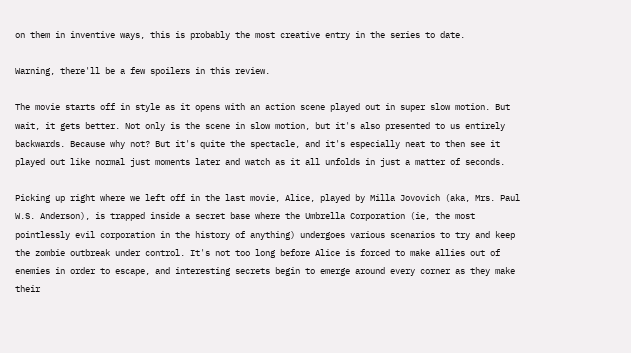on them in inventive ways, this is probably the most creative entry in the series to date.

Warning, there'll be a few spoilers in this review.

The movie starts off in style as it opens with an action scene played out in super slow motion. But wait, it gets better. Not only is the scene in slow motion, but it's also presented to us entirely backwards. Because why not? But it's quite the spectacle, and it's especially neat to then see it played out like normal just moments later and watch as it all unfolds in just a matter of seconds.

Picking up right where we left off in the last movie, Alice, played by Milla Jovovich (aka, Mrs. Paul W.S. Anderson), is trapped inside a secret base where the Umbrella Corporation (ie, the most pointlessly evil corporation in the history of anything) undergoes various scenarios to try and keep the zombie outbreak under control. It's not too long before Alice is forced to make allies out of enemies in order to escape, and interesting secrets begin to emerge around every corner as they make their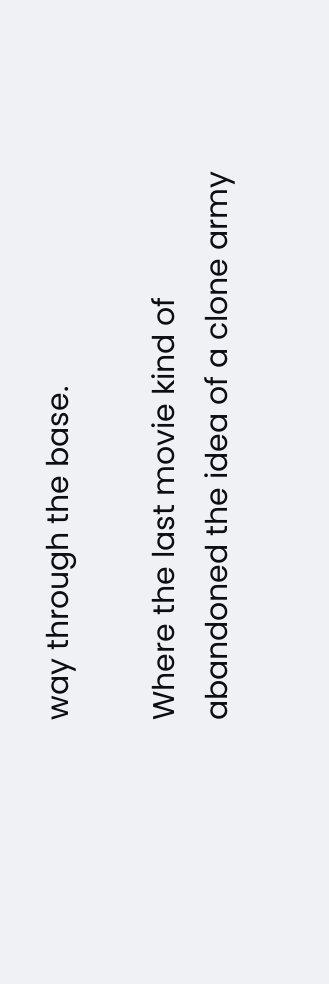way through the base.

Where the last movie kind of abandoned the idea of a clone army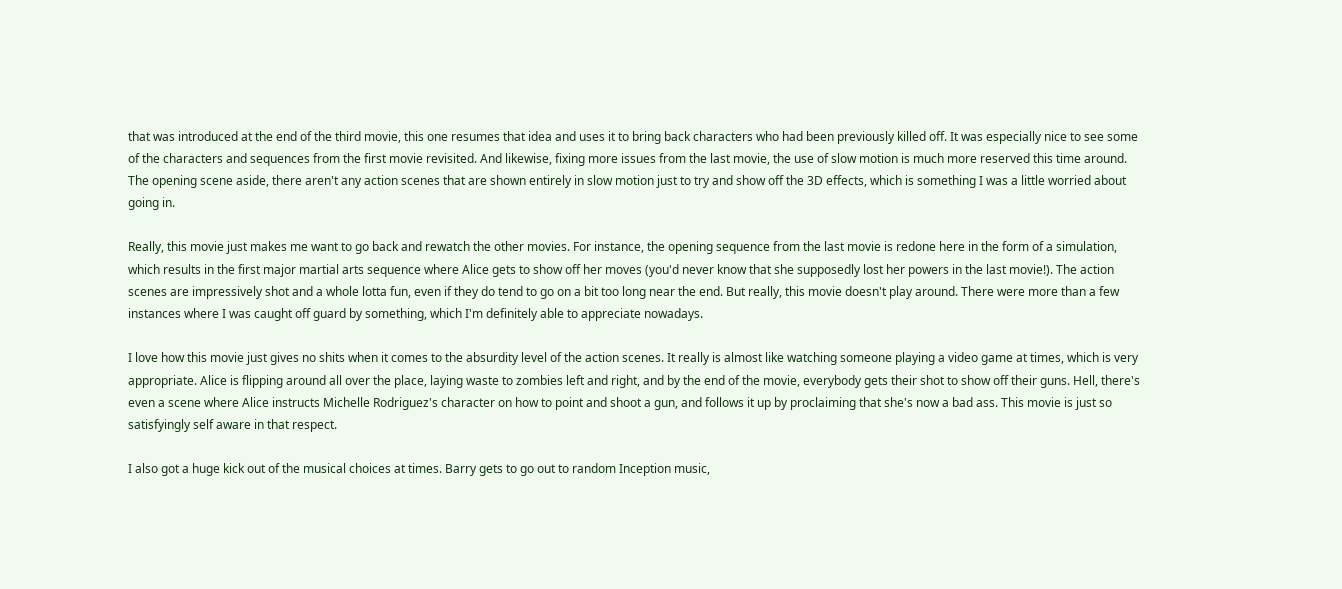that was introduced at the end of the third movie, this one resumes that idea and uses it to bring back characters who had been previously killed off. It was especially nice to see some of the characters and sequences from the first movie revisited. And likewise, fixing more issues from the last movie, the use of slow motion is much more reserved this time around. The opening scene aside, there aren't any action scenes that are shown entirely in slow motion just to try and show off the 3D effects, which is something I was a little worried about going in.

Really, this movie just makes me want to go back and rewatch the other movies. For instance, the opening sequence from the last movie is redone here in the form of a simulation, which results in the first major martial arts sequence where Alice gets to show off her moves (you'd never know that she supposedly lost her powers in the last movie!). The action scenes are impressively shot and a whole lotta fun, even if they do tend to go on a bit too long near the end. But really, this movie doesn't play around. There were more than a few instances where I was caught off guard by something, which I'm definitely able to appreciate nowadays.

I love how this movie just gives no shits when it comes to the absurdity level of the action scenes. It really is almost like watching someone playing a video game at times, which is very appropriate. Alice is flipping around all over the place, laying waste to zombies left and right, and by the end of the movie, everybody gets their shot to show off their guns. Hell, there's even a scene where Alice instructs Michelle Rodriguez's character on how to point and shoot a gun, and follows it up by proclaiming that she's now a bad ass. This movie is just so satisfyingly self aware in that respect.

I also got a huge kick out of the musical choices at times. Barry gets to go out to random Inception music,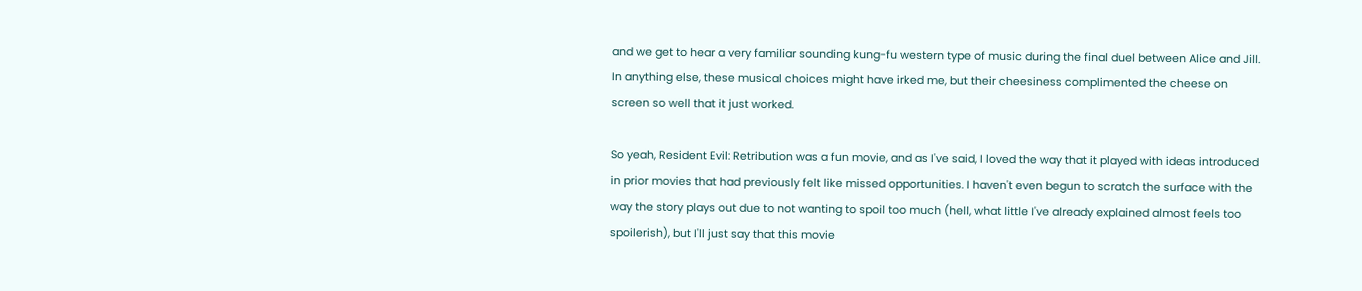and we get to hear a very familiar sounding kung-fu western type of music during the final duel between Alice and Jill. In anything else, these musical choices might have irked me, but their cheesiness complimented the cheese on screen so well that it just worked.

So yeah, Resident Evil: Retribution was a fun movie, and as I've said, I loved the way that it played with ideas introduced in prior movies that had previously felt like missed opportunities. I haven't even begun to scratch the surface with the way the story plays out due to not wanting to spoil too much (hell, what little I've already explained almost feels too spoilerish), but I'll just say that this movie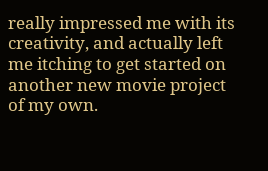really impressed me with its creativity, and actually left me itching to get started on another new movie project of my own.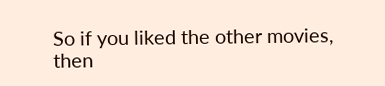So if you liked the other movies, then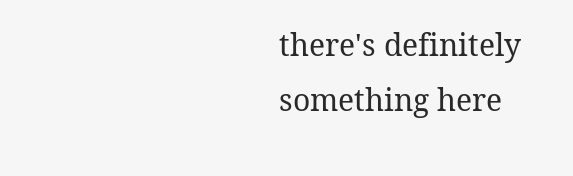there's definitely something here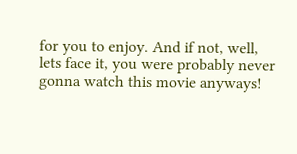for you to enjoy. And if not, well, lets face it, you were probably never gonna watch this movie anyways!